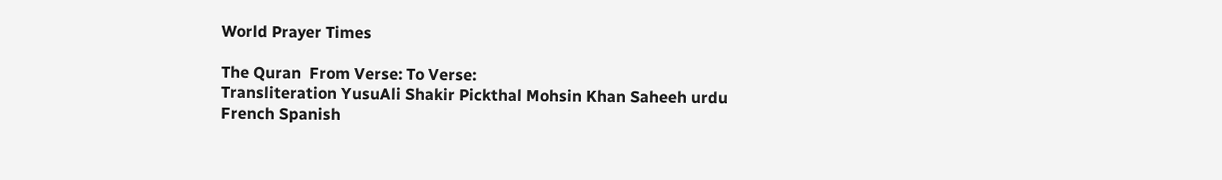World Prayer Times

The Quran  From Verse: To Verse:
Transliteration YusuAli Shakir Pickthal Mohsin Khan Saheeh urdu
French Spanish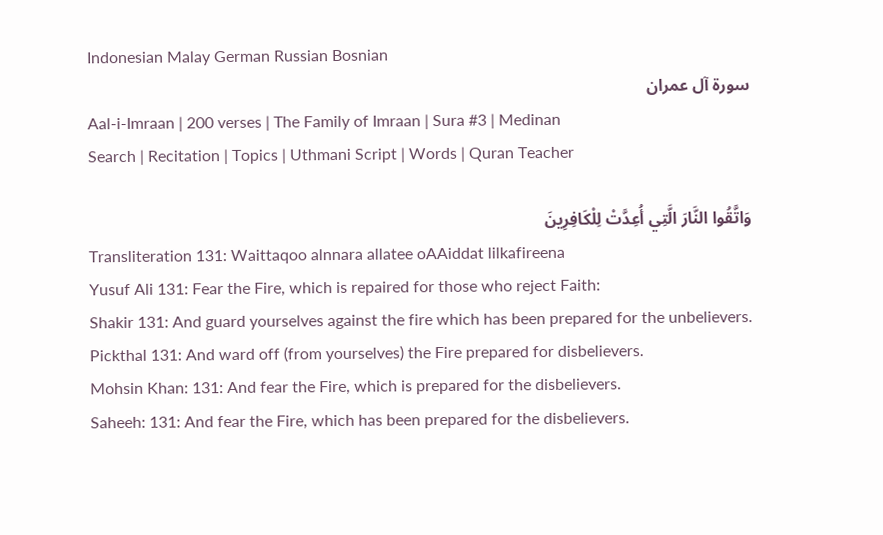Indonesian Malay German Russian Bosnian
سورة آل عمران
Aal-i-Imraan | 200 verses | The Family of Imraan | Sura #3 | Medinan
Search | Recitation | Topics | Uthmani Script | Words | Quran Teacher

وَاتَّقُوا النَّارَ الَّتِي أُعِدَّتْ لِلْكَافِرِينَ
Transliteration 131: Waittaqoo alnnara allatee oAAiddat lilkafireena
Yusuf Ali 131: Fear the Fire, which is repaired for those who reject Faith:
Shakir 131: And guard yourselves against the fire which has been prepared for the unbelievers.
Pickthal 131: And ward off (from yourselves) the Fire prepared for disbelievers.
Mohsin Khan: 131: And fear the Fire, which is prepared for the disbelievers.
Saheeh: 131: And fear the Fire, which has been prepared for the disbelievers.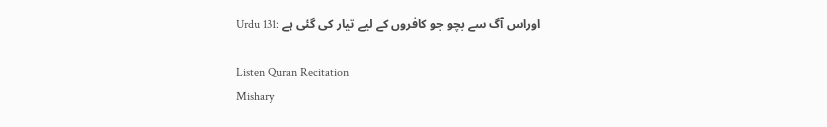Urdu 131: اوراس آگ سے بچو جو کافروں کے لیے تیار کی گئی ہے

Listen Quran Recitation
Mishary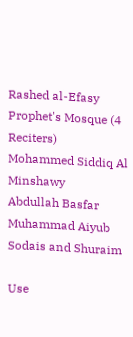Rashed al-Efasy
Prophet's Mosque (4 Reciters)
Mohammed Siddiq Al Minshawy
Abdullah Basfar
Muhammad Aiyub
Sodais and Shuraim

Use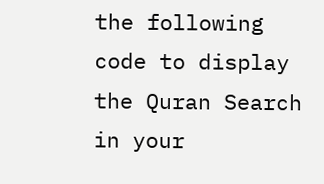the following code to display the Quran Search in your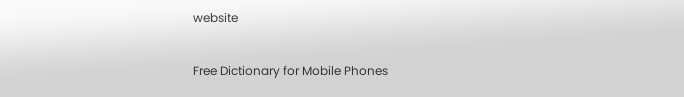website

Free Dictionary for Mobile Phones